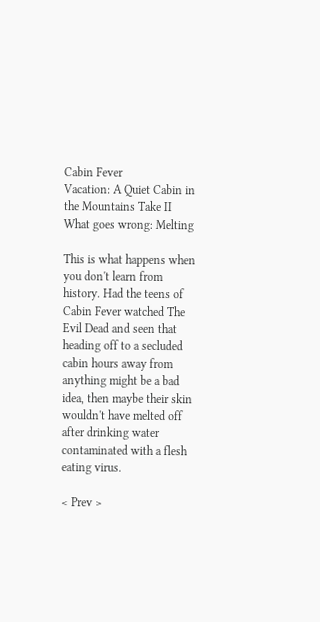Cabin Fever
Vacation: A Quiet Cabin in the Mountains Take II
What goes wrong: Melting

This is what happens when you don't learn from history. Had the teens of Cabin Fever watched The Evil Dead and seen that heading off to a secluded cabin hours away from anything might be a bad idea, then maybe their skin wouldn't have melted off after drinking water contaminated with a flesh eating virus.

< Prev >